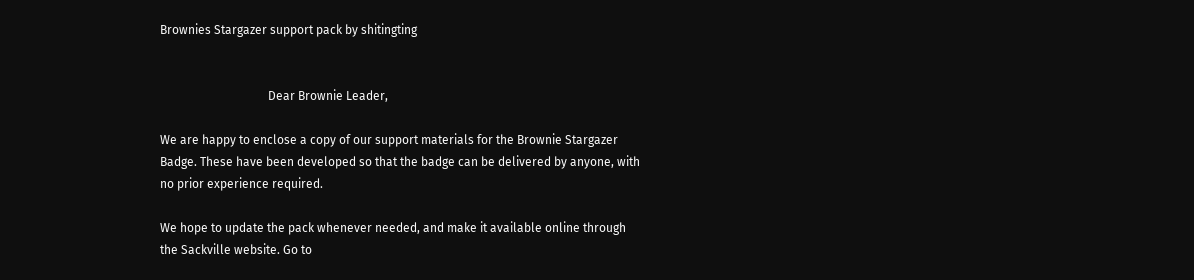Brownies Stargazer support pack by shitingting


                                    Dear Brownie Leader,

We are happy to enclose a copy of our support materials for the Brownie Stargazer
Badge. These have been developed so that the badge can be delivered by anyone, with
no prior experience required.

We hope to update the pack whenever needed, and make it available online through
the Sackville website. Go to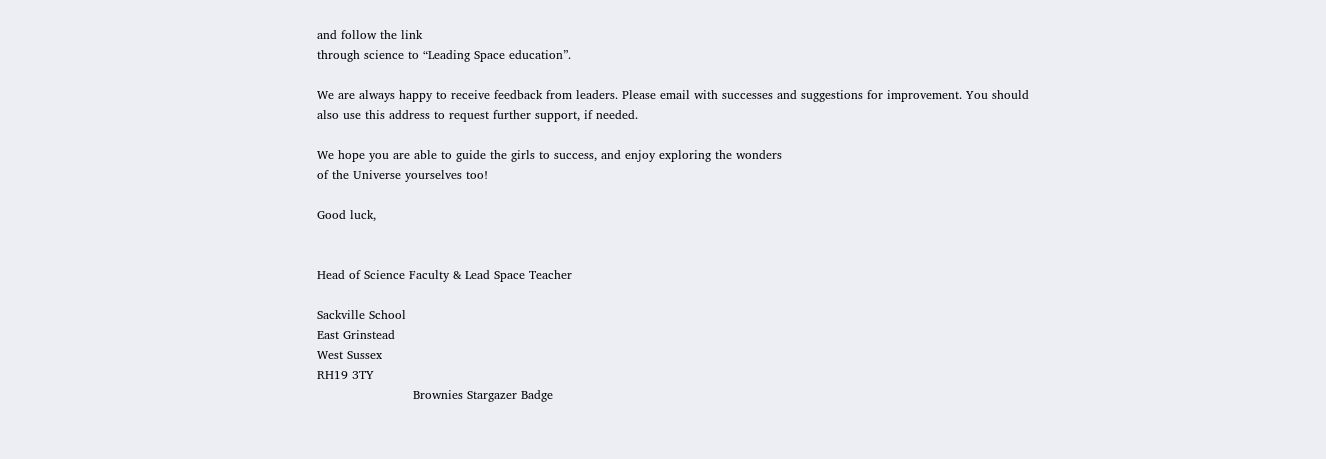and follow the link
through science to “Leading Space education”.

We are always happy to receive feedback from leaders. Please email with successes and suggestions for improvement. You should
also use this address to request further support, if needed.

We hope you are able to guide the girls to success, and enjoy exploring the wonders
of the Universe yourselves too!

Good luck,


Head of Science Faculty & Lead Space Teacher

Sackville School
East Grinstead
West Sussex
RH19 3TY
                        Brownies Stargazer Badge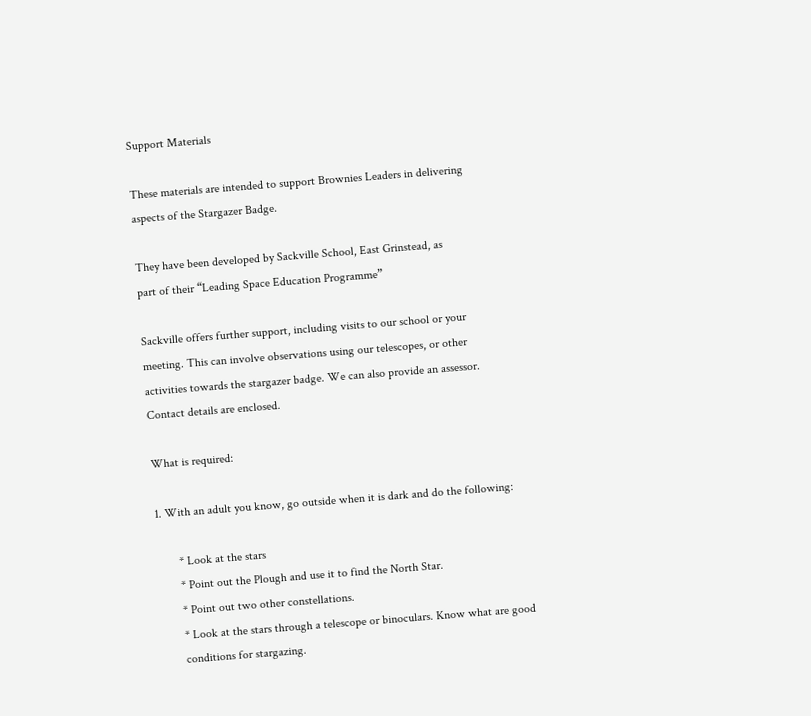Support Materials

These materials are intended to support Brownies Leaders in delivering
aspects of the Stargazer Badge.

They have been developed by Sackville School, East Grinstead, as
part of their “Leading Space Education Programme”

Sackville offers further support, including visits to our school or your
meeting. This can involve observations using our telescopes, or other
activities towards the stargazer badge. We can also provide an assessor.
Contact details are enclosed.

What is required:

1. With an adult you know, go outside when it is dark and do the following:

       * Look at the stars
       * Point out the Plough and use it to find the North Star.
       * Point out two other constellations.
       * Look at the stars through a telescope or binoculars. Know what are good
       conditions for stargazing.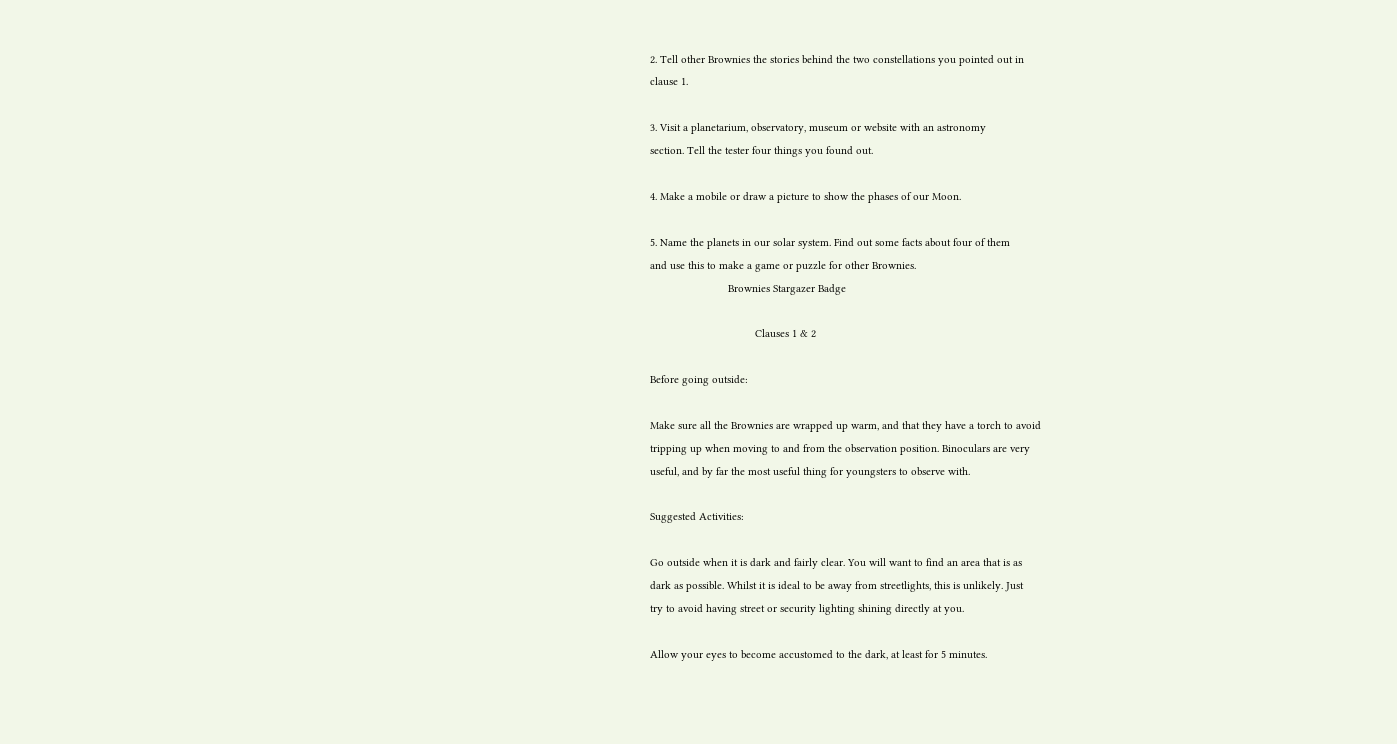2. Tell other Brownies the stories behind the two constellations you pointed out in
clause 1.

3. Visit a planetarium, observatory, museum or website with an astronomy
section. Tell the tester four things you found out.

4. Make a mobile or draw a picture to show the phases of our Moon.

5. Name the planets in our solar system. Find out some facts about four of them
and use this to make a game or puzzle for other Brownies.
                          Brownies Stargazer Badge

                                   Clauses 1 & 2

Before going outside:

Make sure all the Brownies are wrapped up warm, and that they have a torch to avoid
tripping up when moving to and from the observation position. Binoculars are very
useful, and by far the most useful thing for youngsters to observe with.

Suggested Activities:

Go outside when it is dark and fairly clear. You will want to find an area that is as
dark as possible. Whilst it is ideal to be away from streetlights, this is unlikely. Just
try to avoid having street or security lighting shining directly at you.

Allow your eyes to become accustomed to the dark, at least for 5 minutes.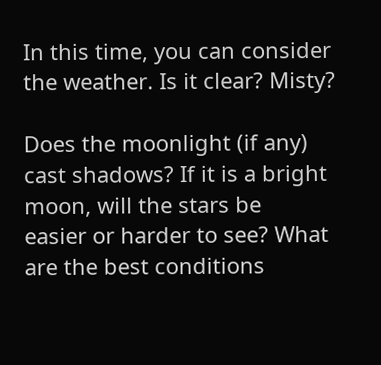In this time, you can consider the weather. Is it clear? Misty?

Does the moonlight (if any) cast shadows? If it is a bright moon, will the stars be
easier or harder to see? What are the best conditions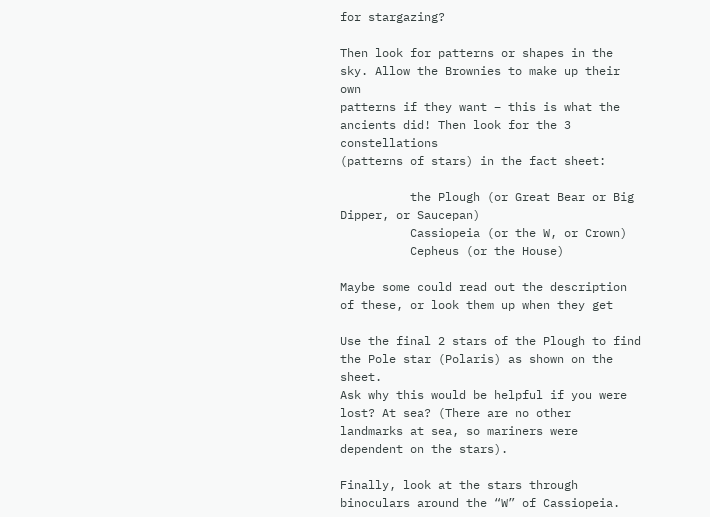for stargazing?

Then look for patterns or shapes in the sky. Allow the Brownies to make up their own
patterns if they want – this is what the ancients did! Then look for the 3 constellations
(patterns of stars) in the fact sheet:

          the Plough (or Great Bear or Big Dipper, or Saucepan)
          Cassiopeia (or the W, or Crown)
          Cepheus (or the House)

Maybe some could read out the description of these, or look them up when they get

Use the final 2 stars of the Plough to find the Pole star (Polaris) as shown on the sheet.
Ask why this would be helpful if you were lost? At sea? (There are no other
landmarks at sea, so mariners were dependent on the stars).

Finally, look at the stars through binoculars around the “W” of Cassiopeia.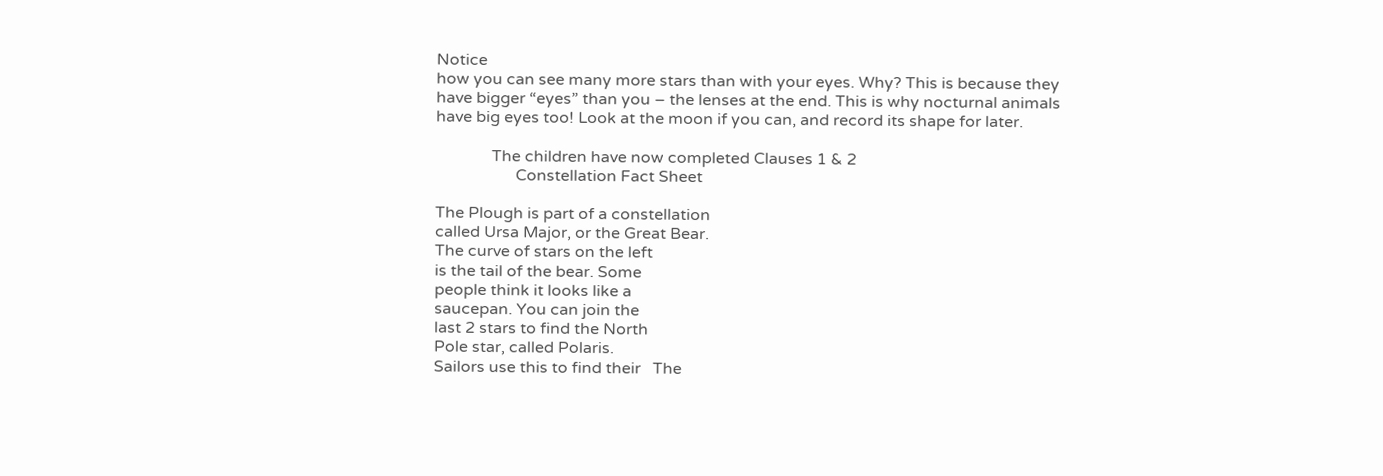Notice
how you can see many more stars than with your eyes. Why? This is because they
have bigger “eyes” than you – the lenses at the end. This is why nocturnal animals
have big eyes too! Look at the moon if you can, and record its shape for later.

              The children have now completed Clauses 1 & 2
                    Constellation Fact Sheet

The Plough is part of a constellation
called Ursa Major, or the Great Bear.
The curve of stars on the left
is the tail of the bear. Some
people think it looks like a
saucepan. You can join the
last 2 stars to find the North
Pole star, called Polaris.
Sailors use this to find their   The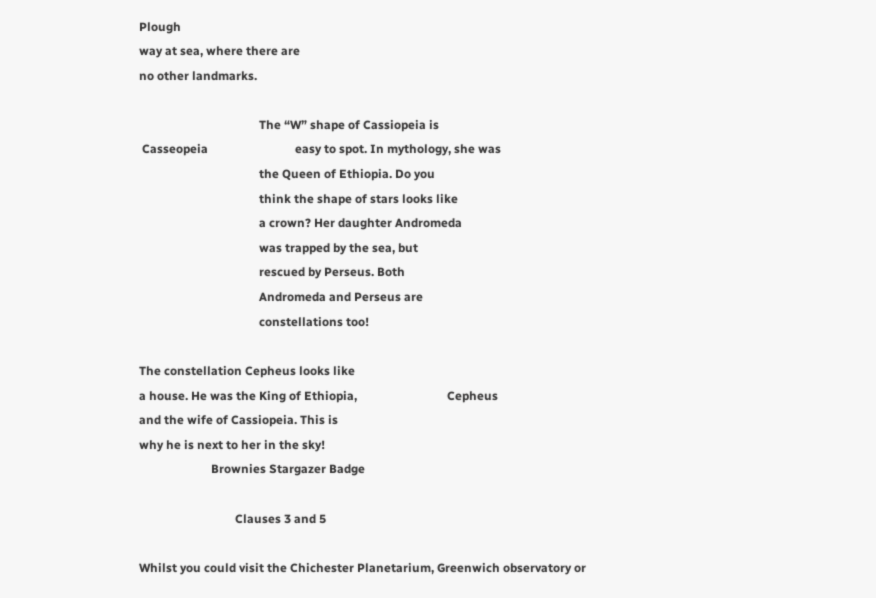Plough
way at sea, where there are
no other landmarks.

                                        The “W” shape of Cassiopeia is
 Casseopeia                             easy to spot. In mythology, she was
                                        the Queen of Ethiopia. Do you
                                        think the shape of stars looks like
                                        a crown? Her daughter Andromeda
                                        was trapped by the sea, but
                                        rescued by Perseus. Both
                                        Andromeda and Perseus are
                                        constellations too!

The constellation Cepheus looks like
a house. He was the King of Ethiopia,                              Cepheus
and the wife of Cassiopeia. This is
why he is next to her in the sky!
                        Brownies Stargazer Badge

                                Clauses 3 and 5

Whilst you could visit the Chichester Planetarium, Greenwich observatory or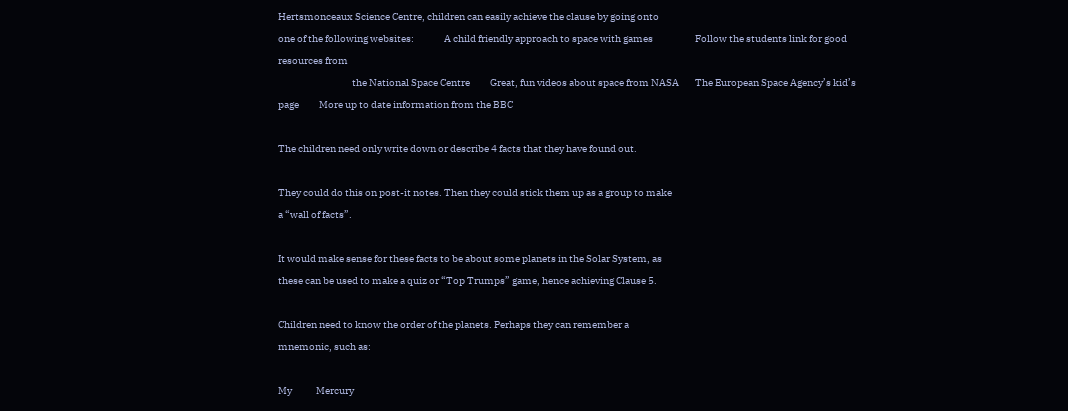Hertsmonceaux Science Centre, children can easily achieve the clause by going onto
one of the following websites:               A child friendly approach to space with games                     Follow the students link for good resources from
                                     the National Space Centre          Great, fun videos about space from NASA        The European Space Agency’s kid’s page          More up to date information from the BBC

The children need only write down or describe 4 facts that they have found out.

They could do this on post-it notes. Then they could stick them up as a group to make
a “wall of facts”.

It would make sense for these facts to be about some planets in the Solar System, as
these can be used to make a quiz or “Top Trumps” game, hence achieving Clause 5.

Children need to know the order of the planets. Perhaps they can remember a
mnemonic, such as:

My            Mercury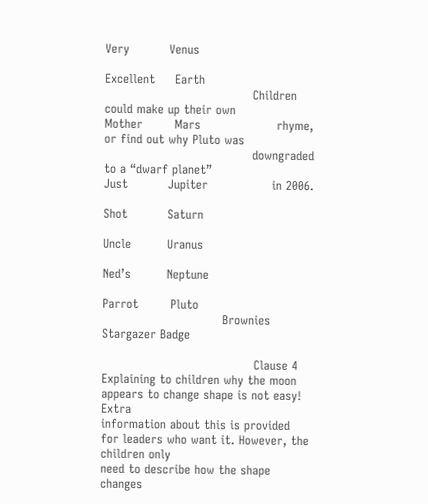Very          Venus

Excellent     Earth
                                     Children could make up their own
Mother        Mars                   rhyme, or find out why Pluto was
                                     downgraded to a “dwarf planet”
Just          Jupiter                in 2006.

Shot          Saturn

Uncle         Uranus

Ned’s         Neptune

Parrot        Pluto
                              Brownies Stargazer Badge

                                      Clause 4
Explaining to children why the moon appears to change shape is not easy! Extra
information about this is provided for leaders who want it. However, the children only
need to describe how the shape changes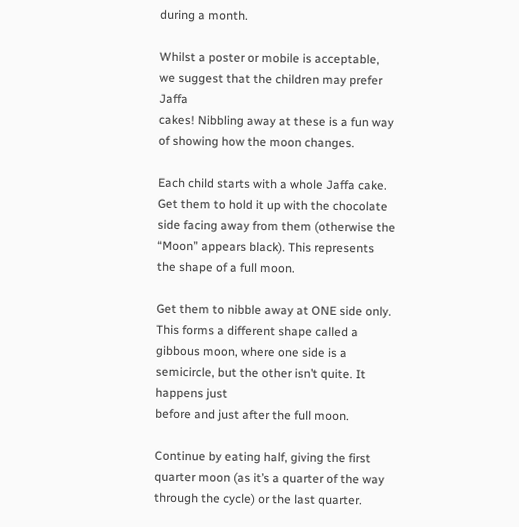during a month.

Whilst a poster or mobile is acceptable, we suggest that the children may prefer Jaffa
cakes! Nibbling away at these is a fun way of showing how the moon changes.

Each child starts with a whole Jaffa cake. Get them to hold it up with the chocolate
side facing away from them (otherwise the “Moon” appears black). This represents
the shape of a full moon.

Get them to nibble away at ONE side only. This forms a different shape called a
gibbous moon, where one side is a semicircle, but the other isn’t quite. It happens just
before and just after the full moon.

Continue by eating half, giving the first quarter moon (as it’s a quarter of the way
through the cycle) or the last quarter.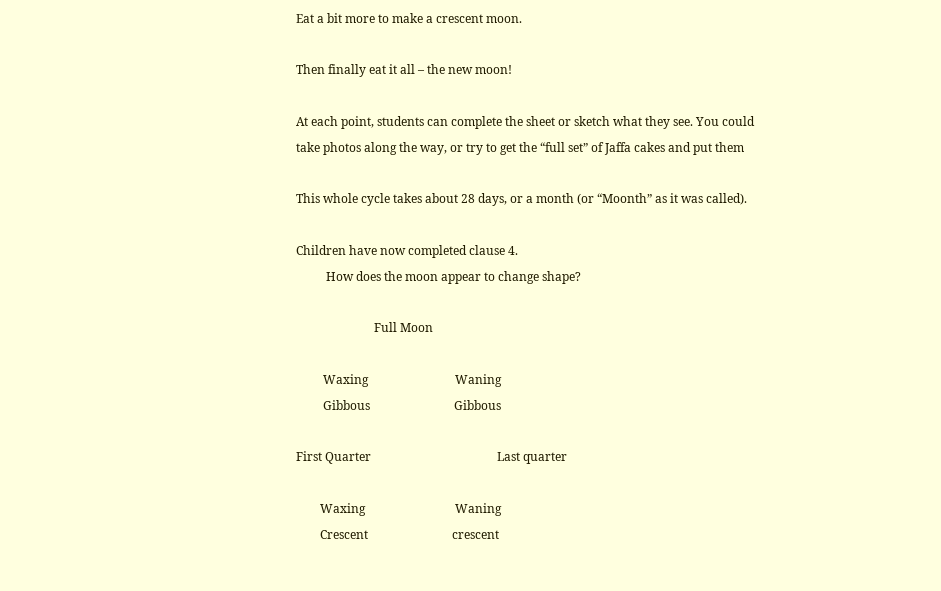Eat a bit more to make a crescent moon.

Then finally eat it all – the new moon!

At each point, students can complete the sheet or sketch what they see. You could
take photos along the way, or try to get the “full set” of Jaffa cakes and put them

This whole cycle takes about 28 days, or a month (or “Moonth” as it was called).

Children have now completed clause 4.
          How does the moon appear to change shape?

                          Full Moon

         Waxing                             Waning
         Gibbous                            Gibbous

First Quarter                                          Last quarter

        Waxing                              Waning
        Crescent                            crescent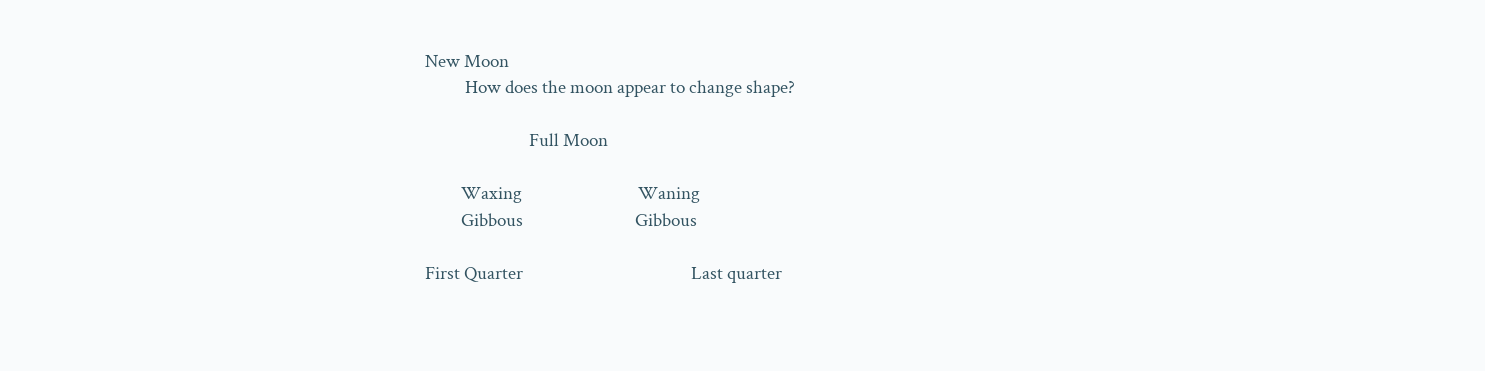New Moon
          How does the moon appear to change shape?

                          Full Moon

         Waxing                             Waning
         Gibbous                            Gibbous

First Quarter                                          Last quarter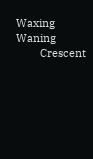Waxing                              Waning
        Crescent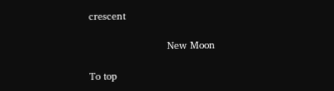crescent

                          New Moon

To top